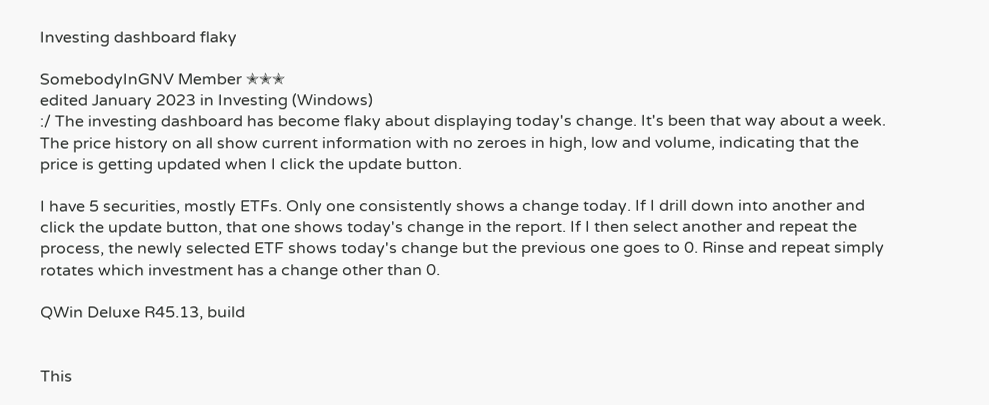Investing dashboard flaky

SomebodyInGNV Member ✭✭✭
edited January 2023 in Investing (Windows)
:/ The investing dashboard has become flaky about displaying today's change. It's been that way about a week. The price history on all show current information with no zeroes in high, low and volume, indicating that the price is getting updated when I click the update button.

I have 5 securities, mostly ETFs. Only one consistently shows a change today. If I drill down into another and click the update button, that one shows today's change in the report. If I then select another and repeat the process, the newly selected ETF shows today's change but the previous one goes to 0. Rinse and repeat simply rotates which investment has a change other than 0.

QWin Deluxe R45.13, build


This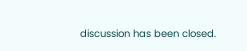discussion has been closed.